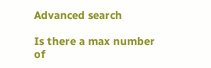Advanced search

Is there a max number of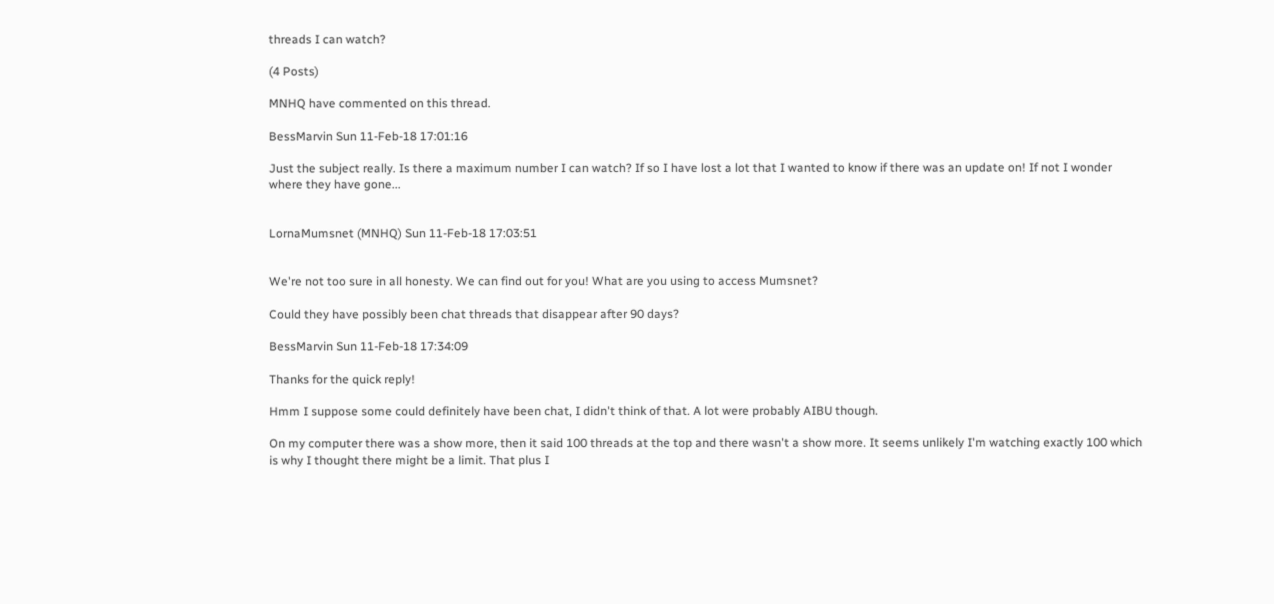threads I can watch?

(4 Posts)

MNHQ have commented on this thread.

BessMarvin Sun 11-Feb-18 17:01:16

Just the subject really. Is there a maximum number I can watch? If so I have lost a lot that I wanted to know if there was an update on! If not I wonder where they have gone...


LornaMumsnet (MNHQ) Sun 11-Feb-18 17:03:51


We're not too sure in all honesty. We can find out for you! What are you using to access Mumsnet?

Could they have possibly been chat threads that disappear after 90 days?

BessMarvin Sun 11-Feb-18 17:34:09

Thanks for the quick reply!

Hmm I suppose some could definitely have been chat, I didn't think of that. A lot were probably AIBU though.

On my computer there was a show more, then it said 100 threads at the top and there wasn't a show more. It seems unlikely I'm watching exactly 100 which is why I thought there might be a limit. That plus I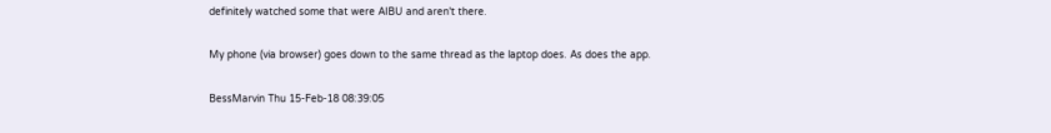definitely watched some that were AIBU and aren't there.

My phone (via browser) goes down to the same thread as the laptop does. As does the app.

BessMarvin Thu 15-Feb-18 08:39:05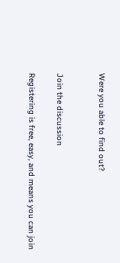Were you able to find out?


Join the discussion

Registering is free, easy, and means you can join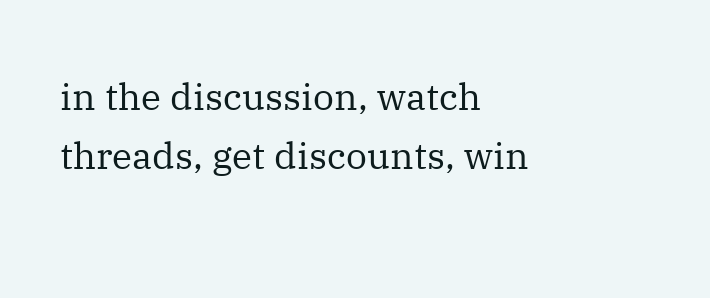in the discussion, watch threads, get discounts, win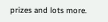prizes and lots more.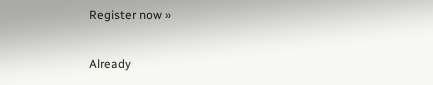Register now »

Already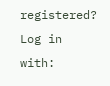registered? Log in with: